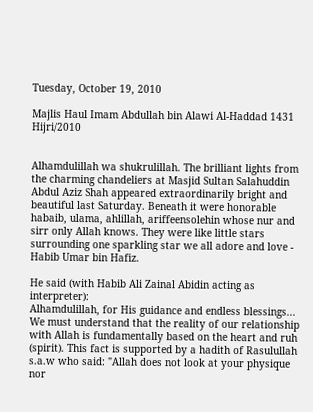Tuesday, October 19, 2010

Majlis Haul Imam Abdullah bin Alawi Al-Haddad 1431 Hijri/2010


Alhamdulillah wa shukrulillah. The brilliant lights from the charming chandeliers at Masjid Sultan Salahuddin Abdul Aziz Shah appeared extraordinarily bright and beautiful last Saturday. Beneath it were honorable habaib, ulama, ahlillah, ariffeensolehin whose nur and sirr only Allah knows. They were like little stars surrounding one sparkling star we all adore and love - Habib Umar bin Hafiz.

He said (with Habib Ali Zainal Abidin acting as interpreter):
Alhamdulillah, for His guidance and endless blessings...
We must understand that the reality of our relationship with Allah is fundamentally based on the heart and ruh (spirit). This fact is supported by a hadith of Rasulullah s.a.w who said: "Allah does not look at your physique nor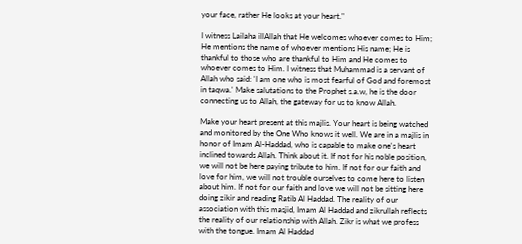your face, rather He looks at your heart."

I witness Lailaha illAllah that He welcomes whoever comes to Him; He mentions the name of whoever mentions His name; He is thankful to those who are thankful to Him and He comes to whoever comes to Him. I witness that Muhammad is a servant of Allah who said: 'I am one who is most fearful of God and foremost in taqwa.' Make salutations to the Prophet s.a.w, he is the door connecting us to Allah, the gateway for us to know Allah.

Make your heart present at this majlis. Your heart is being watched and monitored by the One Who knows it well. We are in a majlis in honor of Imam Al-Haddad, who is capable to make one's heart inclined towards Allah. Think about it. If not for his noble position, we will not be here paying tribute to him. If not for our faith and love for him, we will not trouble ourselves to come here to listen about him. If not for our faith and love we will not be sitting here doing zikir and reading Ratib Al Haddad. The reality of our association with this masjid, Imam Al Haddad and zikrullah reflects the reality of our relationship with Allah. Zikr is what we profess with the tongue. Imam Al Haddad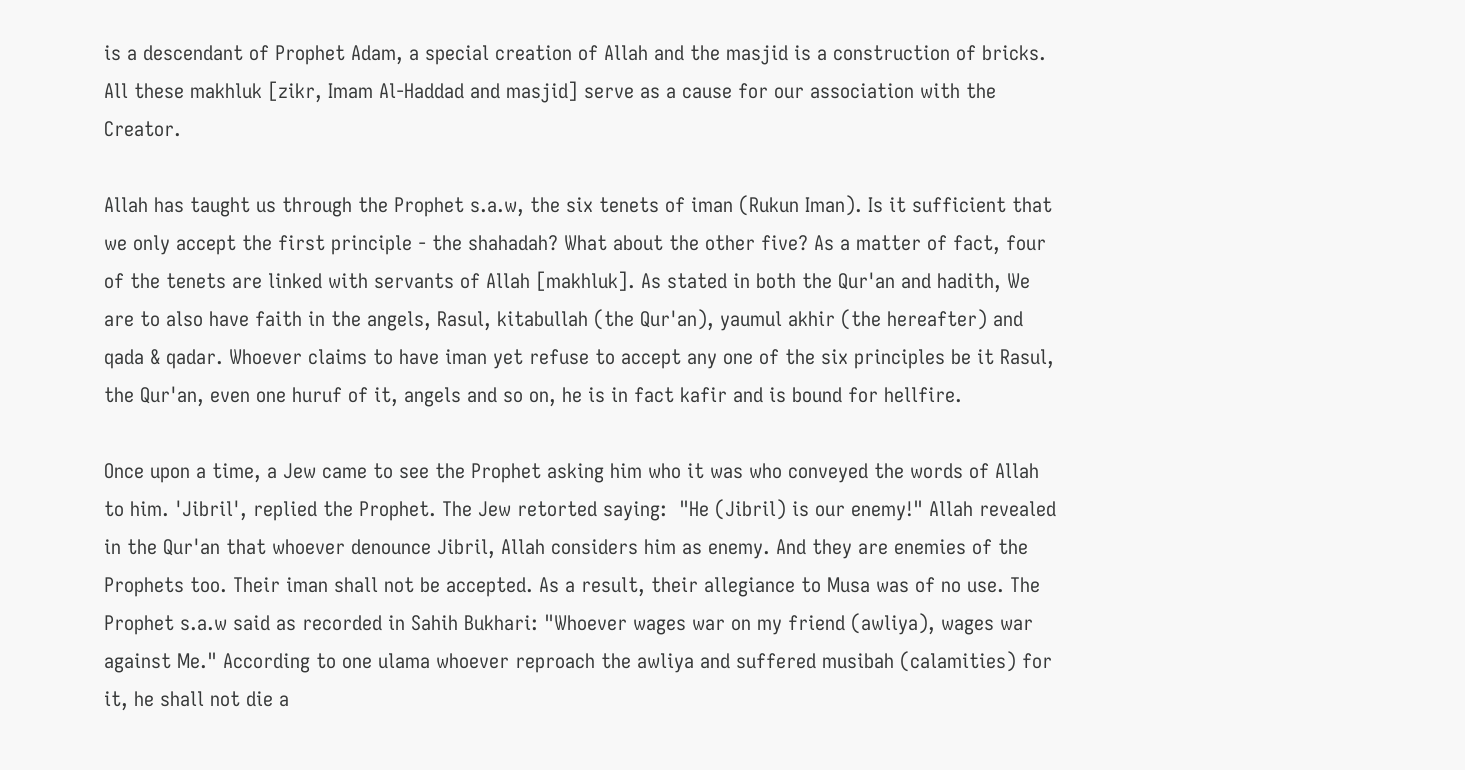is a descendant of Prophet Adam, a special creation of Allah and the masjid is a construction of bricks. All these makhluk [zikr, Imam Al-Haddad and masjid] serve as a cause for our association with the Creator.

Allah has taught us through the Prophet s.a.w, the six tenets of iman (Rukun Iman). Is it sufficient that we only accept the first principle - the shahadah? What about the other five? As a matter of fact, four of the tenets are linked with servants of Allah [makhluk]. As stated in both the Qur'an and hadith, We are to also have faith in the angels, Rasul, kitabullah (the Qur'an), yaumul akhir (the hereafter) and qada & qadar. Whoever claims to have iman yet refuse to accept any one of the six principles be it Rasul, the Qur'an, even one huruf of it, angels and so on, he is in fact kafir and is bound for hellfire.

Once upon a time, a Jew came to see the Prophet asking him who it was who conveyed the words of Allah to him. 'Jibril', replied the Prophet. The Jew retorted saying:  "He (Jibril) is our enemy!" Allah revealed in the Qur'an that whoever denounce Jibril, Allah considers him as enemy. And they are enemies of the Prophets too. Their iman shall not be accepted. As a result, their allegiance to Musa was of no use. The Prophet s.a.w said as recorded in Sahih Bukhari: "Whoever wages war on my friend (awliya), wages war against Me." According to one ulama whoever reproach the awliya and suffered musibah (calamities) for it, he shall not die a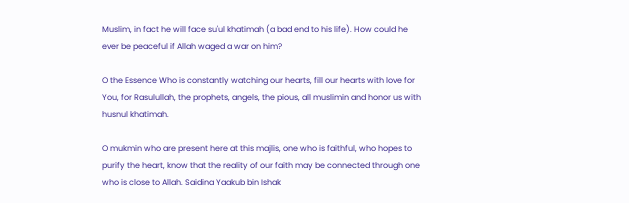Muslim, in fact he will face su'ul khatimah (a bad end to his life). How could he ever be peaceful if Allah waged a war on him?

O the Essence Who is constantly watching our hearts, fill our hearts with love for You, for Rasulullah, the prophets, angels, the pious, all muslimin and honor us with husnul khatimah.

O mukmin who are present here at this majlis, one who is faithful, who hopes to purify the heart, know that the reality of our faith may be connected through one who is close to Allah. Saidina Yaakub bin Ishak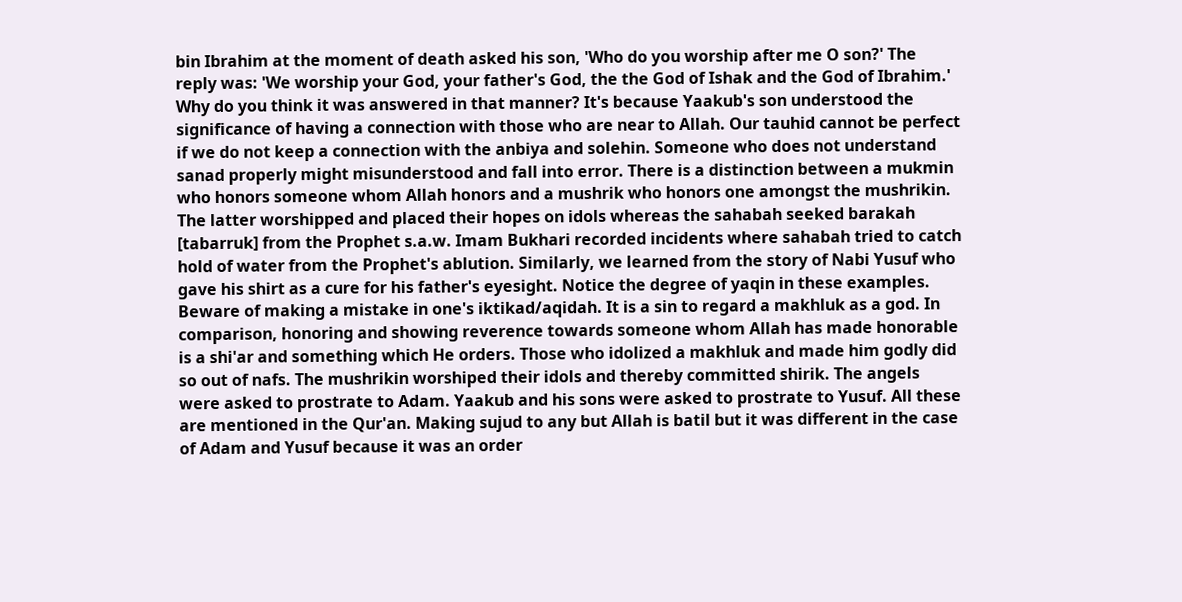bin Ibrahim at the moment of death asked his son, 'Who do you worship after me O son?' The reply was: 'We worship your God, your father's God, the the God of Ishak and the God of Ibrahim.' Why do you think it was answered in that manner? It's because Yaakub's son understood the significance of having a connection with those who are near to Allah. Our tauhid cannot be perfect if we do not keep a connection with the anbiya and solehin. Someone who does not understand sanad properly might misunderstood and fall into error. There is a distinction between a mukmin who honors someone whom Allah honors and a mushrik who honors one amongst the mushrikin. The latter worshipped and placed their hopes on idols whereas the sahabah seeked barakah [tabarruk] from the Prophet s.a.w. Imam Bukhari recorded incidents where sahabah tried to catch hold of water from the Prophet's ablution. Similarly, we learned from the story of Nabi Yusuf who gave his shirt as a cure for his father's eyesight. Notice the degree of yaqin in these examples. Beware of making a mistake in one's iktikad/aqidah. It is a sin to regard a makhluk as a god. In comparison, honoring and showing reverence towards someone whom Allah has made honorable is a shi'ar and something which He orders. Those who idolized a makhluk and made him godly did so out of nafs. The mushrikin worshiped their idols and thereby committed shirik. The angels were asked to prostrate to Adam. Yaakub and his sons were asked to prostrate to Yusuf. All these are mentioned in the Qur'an. Making sujud to any but Allah is batil but it was different in the case of Adam and Yusuf because it was an order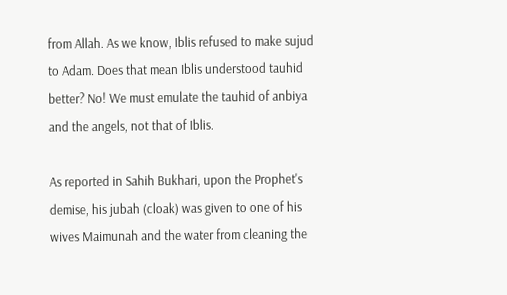from Allah. As we know, Iblis refused to make sujud to Adam. Does that mean Iblis understood tauhid better? No! We must emulate the tauhid of anbiya and the angels, not that of Iblis.

As reported in Sahih Bukhari, upon the Prophet's demise, his jubah (cloak) was given to one of his wives Maimunah and the water from cleaning the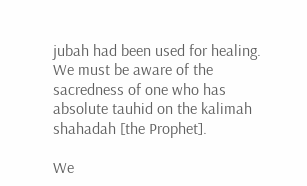jubah had been used for healing. We must be aware of the sacredness of one who has absolute tauhid on the kalimah shahadah [the Prophet].

We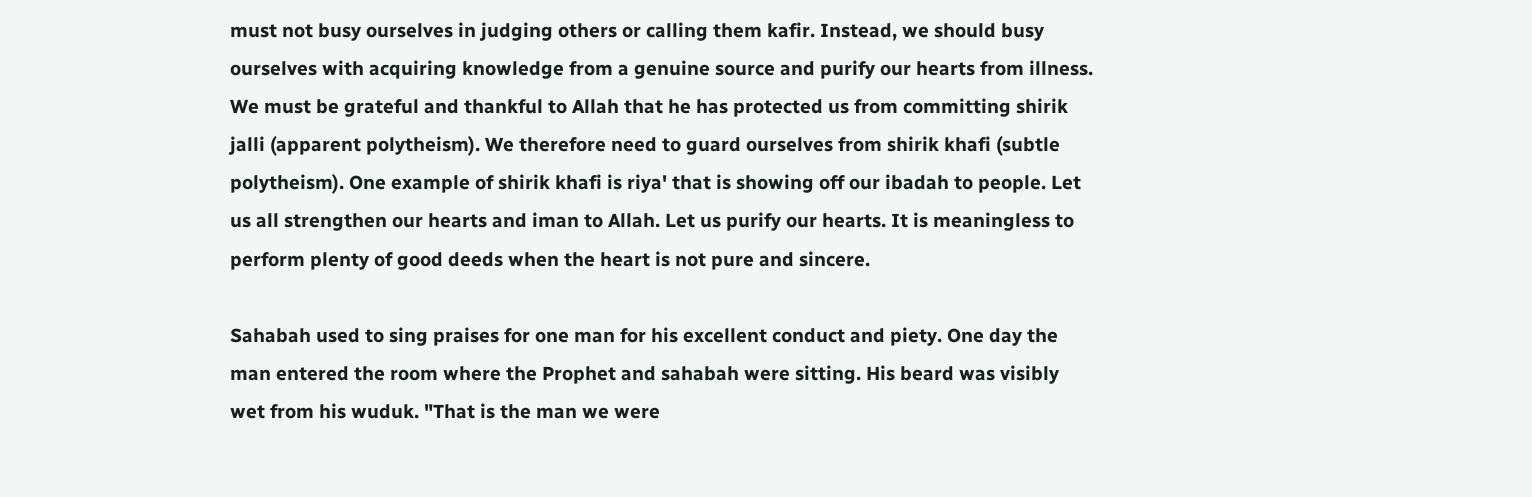must not busy ourselves in judging others or calling them kafir. Instead, we should busy ourselves with acquiring knowledge from a genuine source and purify our hearts from illness. We must be grateful and thankful to Allah that he has protected us from committing shirik jalli (apparent polytheism). We therefore need to guard ourselves from shirik khafi (subtle polytheism). One example of shirik khafi is riya' that is showing off our ibadah to people. Let us all strengthen our hearts and iman to Allah. Let us purify our hearts. It is meaningless to perform plenty of good deeds when the heart is not pure and sincere.

Sahabah used to sing praises for one man for his excellent conduct and piety. One day the man entered the room where the Prophet and sahabah were sitting. His beard was visibly wet from his wuduk. "That is the man we were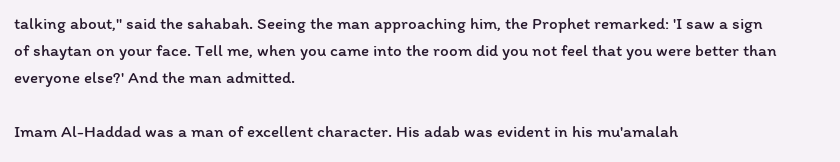talking about," said the sahabah. Seeing the man approaching him, the Prophet remarked: 'I saw a sign of shaytan on your face. Tell me, when you came into the room did you not feel that you were better than everyone else?' And the man admitted.

Imam Al-Haddad was a man of excellent character. His adab was evident in his mu'amalah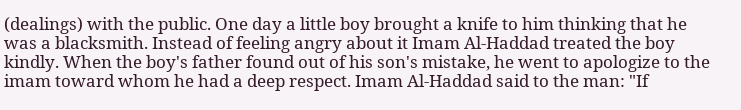(dealings) with the public. One day a little boy brought a knife to him thinking that he was a blacksmith. Instead of feeling angry about it Imam Al-Haddad treated the boy kindly. When the boy's father found out of his son's mistake, he went to apologize to the imam toward whom he had a deep respect. Imam Al-Haddad said to the man: "If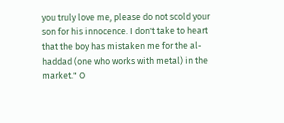you truly love me, please do not scold your son for his innocence. I don't take to heart that the boy has mistaken me for the al-haddad (one who works with metal) in the market." O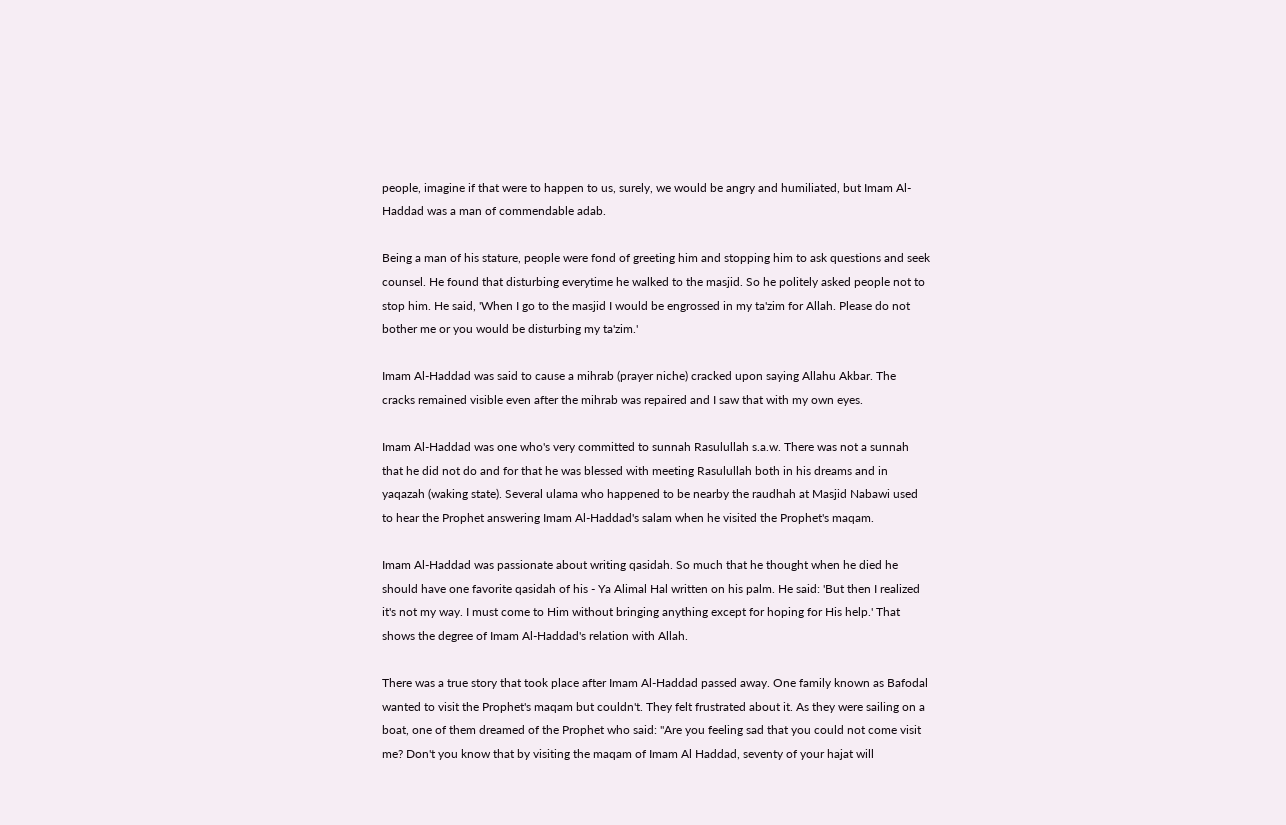people, imagine if that were to happen to us, surely, we would be angry and humiliated, but Imam Al-Haddad was a man of commendable adab.

Being a man of his stature, people were fond of greeting him and stopping him to ask questions and seek counsel. He found that disturbing everytime he walked to the masjid. So he politely asked people not to stop him. He said, 'When I go to the masjid I would be engrossed in my ta'zim for Allah. Please do not bother me or you would be disturbing my ta'zim.'

Imam Al-Haddad was said to cause a mihrab (prayer niche) cracked upon saying Allahu Akbar. The cracks remained visible even after the mihrab was repaired and I saw that with my own eyes.

Imam Al-Haddad was one who's very committed to sunnah Rasulullah s.a.w. There was not a sunnah that he did not do and for that he was blessed with meeting Rasulullah both in his dreams and in yaqazah (waking state). Several ulama who happened to be nearby the raudhah at Masjid Nabawi used to hear the Prophet answering Imam Al-Haddad's salam when he visited the Prophet's maqam.

Imam Al-Haddad was passionate about writing qasidah. So much that he thought when he died he should have one favorite qasidah of his - Ya Alimal Hal written on his palm. He said: 'But then I realized it's not my way. I must come to Him without bringing anything except for hoping for His help.' That shows the degree of Imam Al-Haddad's relation with Allah.

There was a true story that took place after Imam Al-Haddad passed away. One family known as Bafodal wanted to visit the Prophet's maqam but couldn't. They felt frustrated about it. As they were sailing on a boat, one of them dreamed of the Prophet who said: "Are you feeling sad that you could not come visit me? Don't you know that by visiting the maqam of Imam Al Haddad, seventy of your hajat will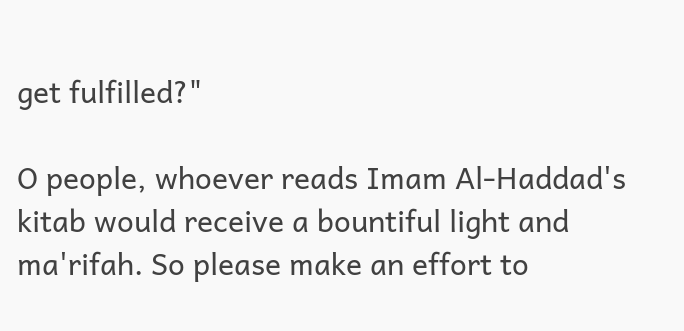get fulfilled?"

O people, whoever reads Imam Al-Haddad's kitab would receive a bountiful light and ma'rifah. So please make an effort to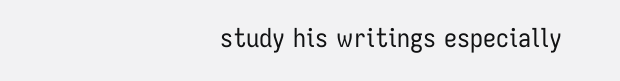study his writings especially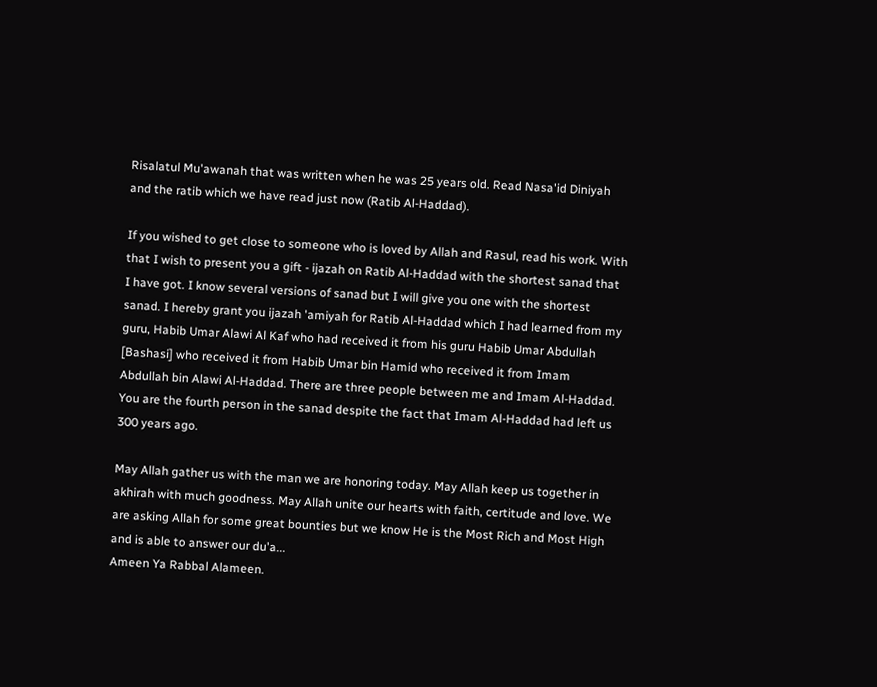Risalatul Mu'awanah that was written when he was 25 years old. Read Nasa'id Diniyah and the ratib which we have read just now (Ratib Al-Haddad).

If you wished to get close to someone who is loved by Allah and Rasul, read his work. With that I wish to present you a gift - ijazah on Ratib Al-Haddad with the shortest sanad that I have got. I know several versions of sanad but I will give you one with the shortest sanad. I hereby grant you ijazah 'amiyah for Ratib Al-Haddad which I had learned from my guru, Habib Umar Alawi Al Kaf who had received it from his guru Habib Umar Abdullah [Bashasi] who received it from Habib Umar bin Hamid who received it from Imam Abdullah bin Alawi Al-Haddad. There are three people between me and Imam Al-Haddad. You are the fourth person in the sanad despite the fact that Imam Al-Haddad had left us 300 years ago.

May Allah gather us with the man we are honoring today. May Allah keep us together in akhirah with much goodness. May Allah unite our hearts with faith, certitude and love. We are asking Allah for some great bounties but we know He is the Most Rich and Most High and is able to answer our du'a...
Ameen Ya Rabbal Alameen.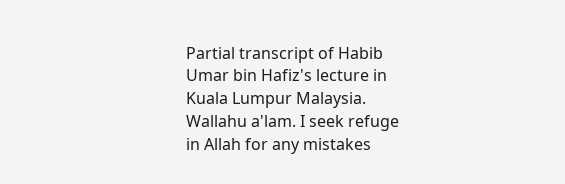Partial transcript of Habib Umar bin Hafiz's lecture in Kuala Lumpur Malaysia.
Wallahu a'lam. I seek refuge in Allah for any mistakes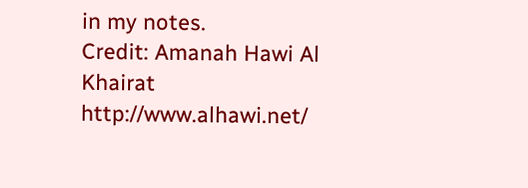in my notes.
Credit: Amanah Hawi Al Khairat http://www.alhawi.net/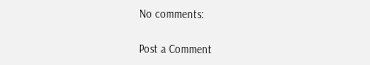No comments:

Post a Comment